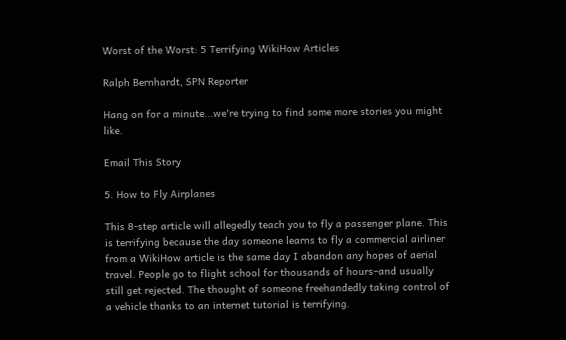Worst of the Worst: 5 Terrifying WikiHow Articles

Ralph Bernhardt, SPN Reporter

Hang on for a minute...we're trying to find some more stories you might like.

Email This Story

5. How to Fly Airplanes

This 8-step article will allegedly teach you to fly a passenger plane. This is terrifying because the day someone learns to fly a commercial airliner from a WikiHow article is the same day I abandon any hopes of aerial travel. People go to flight school for thousands of hours–and usually still get rejected. The thought of someone freehandedly taking control of a vehicle thanks to an internet tutorial is terrifying.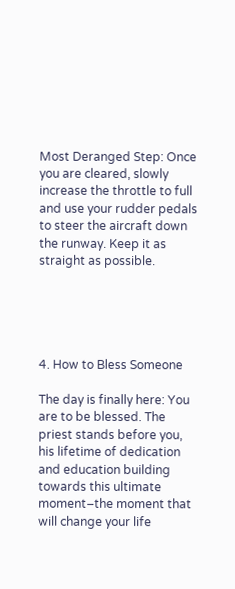Most Deranged Step: Once you are cleared, slowly increase the throttle to full and use your rudder pedals to steer the aircraft down the runway. Keep it as straight as possible.





4. How to Bless Someone

The day is finally here: You are to be blessed. The priest stands before you, his lifetime of dedication and education building towards this ultimate moment–the moment that will change your life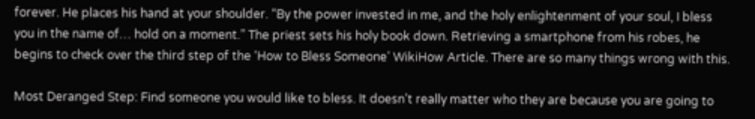forever. He places his hand at your shoulder. “By the power invested in me, and the holy enlightenment of your soul, I bless you in the name of… hold on a moment.” The priest sets his holy book down. Retrieving a smartphone from his robes, he begins to check over the third step of the ‘How to Bless Someone’ WikiHow Article. There are so many things wrong with this.

Most Deranged Step: Find someone you would like to bless. It doesn’t really matter who they are because you are going to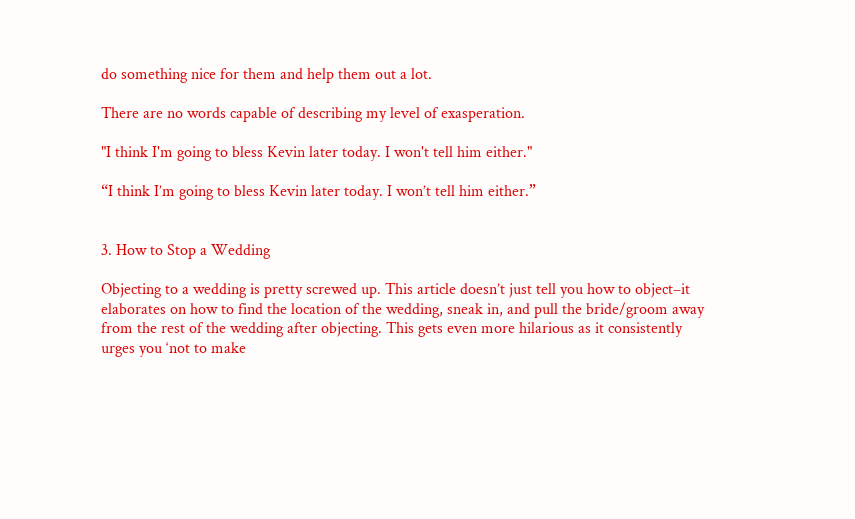do something nice for them and help them out a lot.

There are no words capable of describing my level of exasperation.

"I think I'm going to bless Kevin later today. I won't tell him either."

“I think I’m going to bless Kevin later today. I won’t tell him either.”


3. How to Stop a Wedding

Objecting to a wedding is pretty screwed up. This article doesn’t just tell you how to object–it elaborates on how to find the location of the wedding, sneak in, and pull the bride/groom away from the rest of the wedding after objecting. This gets even more hilarious as it consistently urges you ‘not to make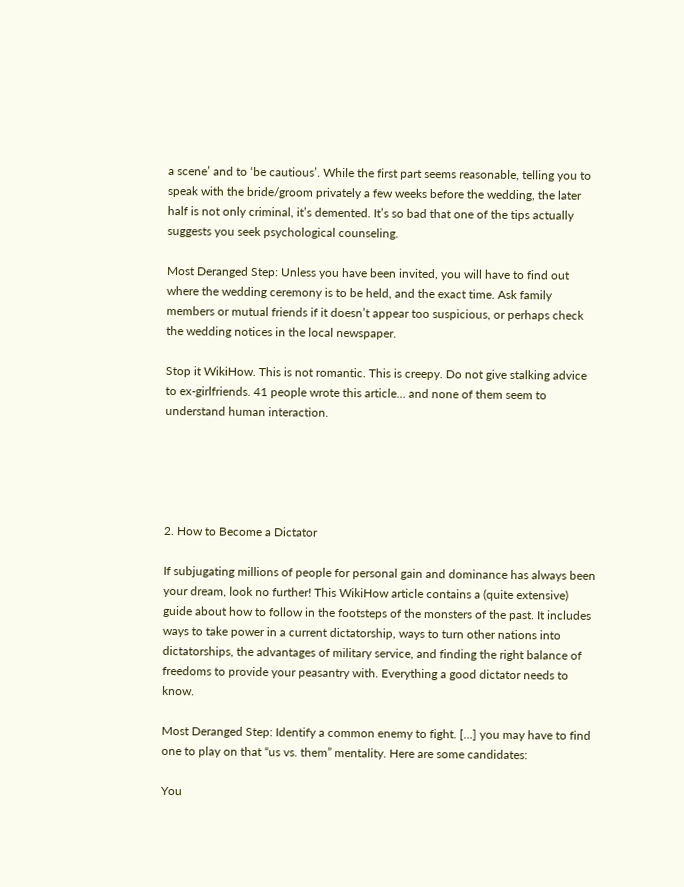a scene’ and to ‘be cautious’. While the first part seems reasonable, telling you to speak with the bride/groom privately a few weeks before the wedding, the later half is not only criminal, it’s demented. It’s so bad that one of the tips actually suggests you seek psychological counseling.

Most Deranged Step: Unless you have been invited, you will have to find out where the wedding ceremony is to be held, and the exact time. Ask family members or mutual friends if it doesn’t appear too suspicious, or perhaps check the wedding notices in the local newspaper.

Stop it WikiHow. This is not romantic. This is creepy. Do not give stalking advice to ex-girlfriends. 41 people wrote this article… and none of them seem to understand human interaction.





2. How to Become a Dictator

If subjugating millions of people for personal gain and dominance has always been your dream, look no further! This WikiHow article contains a (quite extensive) guide about how to follow in the footsteps of the monsters of the past. It includes ways to take power in a current dictatorship, ways to turn other nations into dictatorships, the advantages of military service, and finding the right balance of freedoms to provide your peasantry with. Everything a good dictator needs to know.

Most Deranged Step: Identify a common enemy to fight. […] you may have to find one to play on that “us vs. them” mentality. Here are some candidates:

You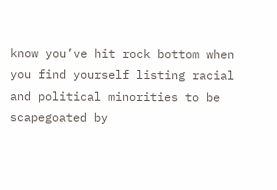know you’ve hit rock bottom when you find yourself listing racial and political minorities to be scapegoated by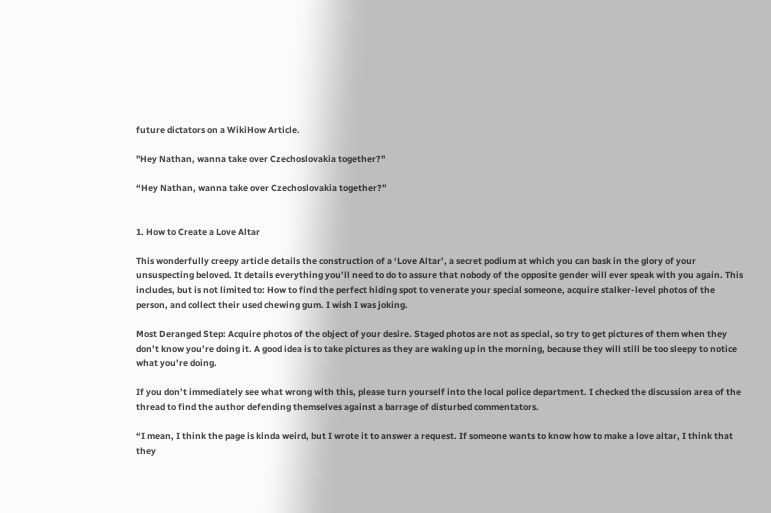future dictators on a WikiHow Article.

"Hey Nathan, wanna take over Czechoslovakia together?"

“Hey Nathan, wanna take over Czechoslovakia together?”


1. How to Create a Love Altar

This wonderfully creepy article details the construction of a ‘Love Altar’, a secret podium at which you can bask in the glory of your unsuspecting beloved. It details everything you’ll need to do to assure that nobody of the opposite gender will ever speak with you again. This includes, but is not limited to: How to find the perfect hiding spot to venerate your special someone, acquire stalker-level photos of the person, and collect their used chewing gum. I wish I was joking.

Most Deranged Step: Acquire photos of the object of your desire. Staged photos are not as special, so try to get pictures of them when they don’t know you’re doing it. A good idea is to take pictures as they are waking up in the morning, because they will still be too sleepy to notice what you’re doing.

If you don’t immediately see what wrong with this, please turn yourself into the local police department. I checked the discussion area of the thread to find the author defending themselves against a barrage of disturbed commentators.

“I mean, I think the page is kinda weird, but I wrote it to answer a request. If someone wants to know how to make a love altar, I think that they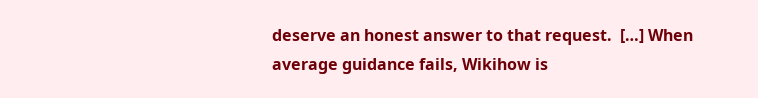deserve an honest answer to that request.  […] When average guidance fails, Wikihow is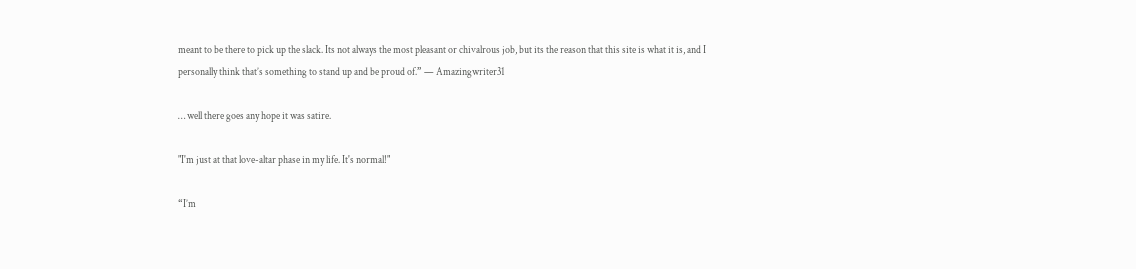meant to be there to pick up the slack. Its not always the most pleasant or chivalrous job, but its the reason that this site is what it is, and I personally think that’s something to stand up and be proud of.” — Amazingwriter31

… well there goes any hope it was satire.

"I'm just at that love-altar phase in my life. It's normal!"

“I’m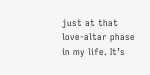just at that love-altar phase in my life. It’s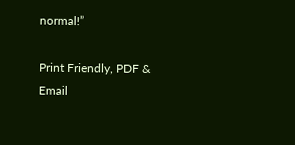normal!”

Print Friendly, PDF & Email